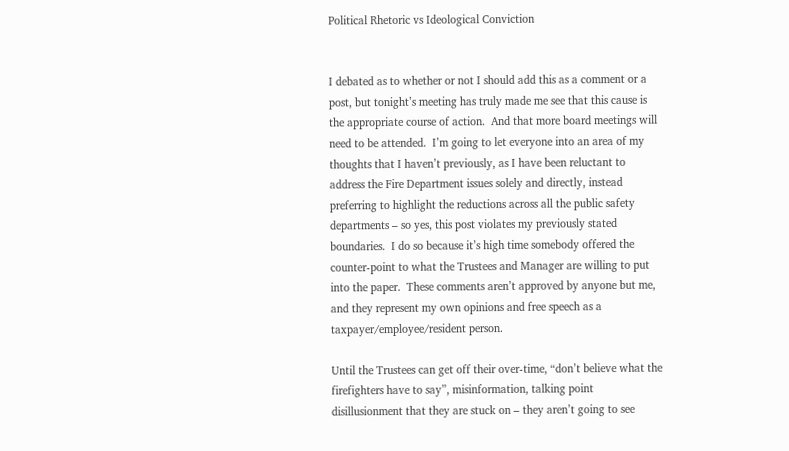Political Rhetoric vs Ideological Conviction


I debated as to whether or not I should add this as a comment or a post, but tonight’s meeting has truly made me see that this cause is the appropriate course of action.  And that more board meetings will need to be attended.  I’m going to let everyone into an area of my thoughts that I haven’t previously, as I have been reluctant to address the Fire Department issues solely and directly, instead preferring to highlight the reductions across all the public safety departments – so yes, this post violates my previously stated boundaries.  I do so because it’s high time somebody offered the counter-point to what the Trustees and Manager are willing to put into the paper.  These comments aren’t approved by anyone but me, and they represent my own opinions and free speech as a taxpayer/employee/resident person.

Until the Trustees can get off their over-time, “don’t believe what the firefighters have to say”, misinformation, talking point disillusionment that they are stuck on – they aren’t going to see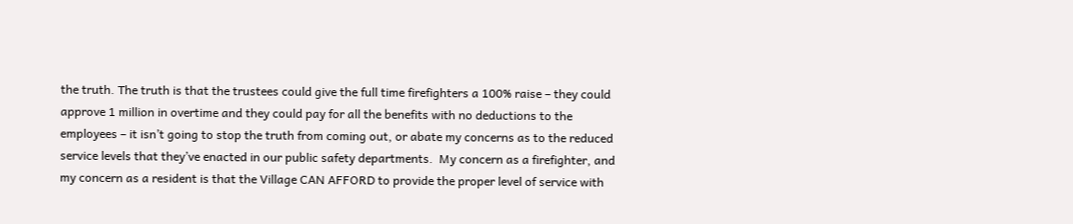the truth. The truth is that the trustees could give the full time firefighters a 100% raise – they could approve 1 million in overtime and they could pay for all the benefits with no deductions to the employees – it isn’t going to stop the truth from coming out, or abate my concerns as to the reduced service levels that they’ve enacted in our public safety departments.  My concern as a firefighter, and my concern as a resident is that the Village CAN AFFORD to provide the proper level of service with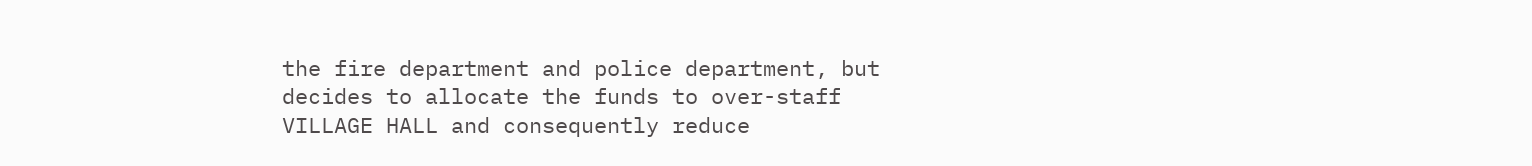the fire department and police department, but decides to allocate the funds to over-staff VILLAGE HALL and consequently reduce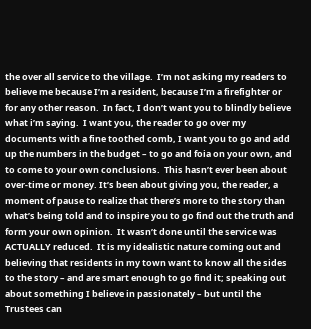the over all service to the village.  I’m not asking my readers to believe me because I’m a resident, because I’m a firefighter or for any other reason.  In fact, I don’t want you to blindly believe what i’m saying.  I want you, the reader to go over my documents with a fine toothed comb, I want you to go and add up the numbers in the budget – to go and foia on your own, and to come to your own conclusions.  This hasn’t ever been about over-time or money. It’s been about giving you, the reader, a moment of pause to realize that there’s more to the story than what’s being told and to inspire you to go find out the truth and form your own opinion.  It wasn’t done until the service was ACTUALLY reduced.  It is my idealistic nature coming out and believing that residents in my town want to know all the sides to the story – and are smart enough to go find it; speaking out about something I believe in passionately – but until the Trustees can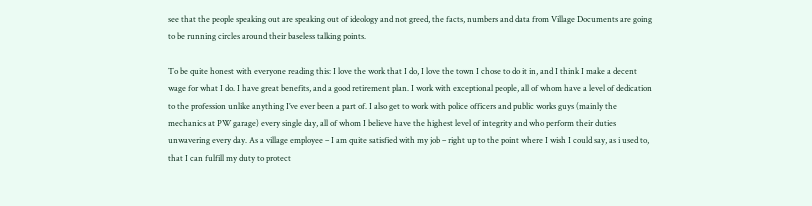see that the people speaking out are speaking out of ideology and not greed, the facts, numbers and data from Village Documents are going to be running circles around their baseless talking points.

To be quite honest with everyone reading this: I love the work that I do, I love the town I chose to do it in, and I think I make a decent wage for what I do. I have great benefits, and a good retirement plan. I work with exceptional people, all of whom have a level of dedication to the profession unlike anything I’ve ever been a part of. I also get to work with police officers and public works guys (mainly the mechanics at PW garage) every single day, all of whom I believe have the highest level of integrity and who perform their duties unwavering every day. As a village employee – I am quite satisfied with my job – right up to the point where I wish I could say, as i used to, that I can fulfill my duty to protect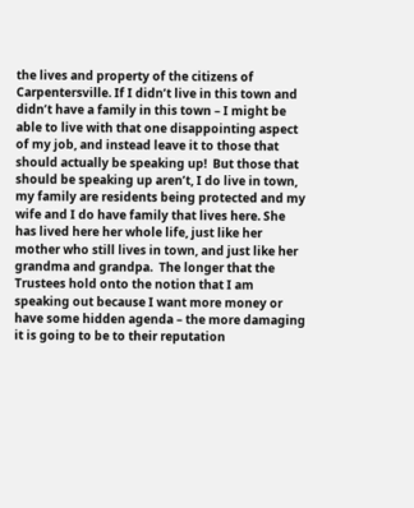the lives and property of the citizens of Carpentersville. If I didn’t live in this town and didn’t have a family in this town – I might be able to live with that one disappointing aspect of my job, and instead leave it to those that should actually be speaking up!  But those that should be speaking up aren’t, I do live in town, my family are residents being protected and my wife and I do have family that lives here. She has lived here her whole life, just like her mother who still lives in town, and just like her grandma and grandpa.  The longer that the Trustees hold onto the notion that I am speaking out because I want more money or have some hidden agenda – the more damaging it is going to be to their reputation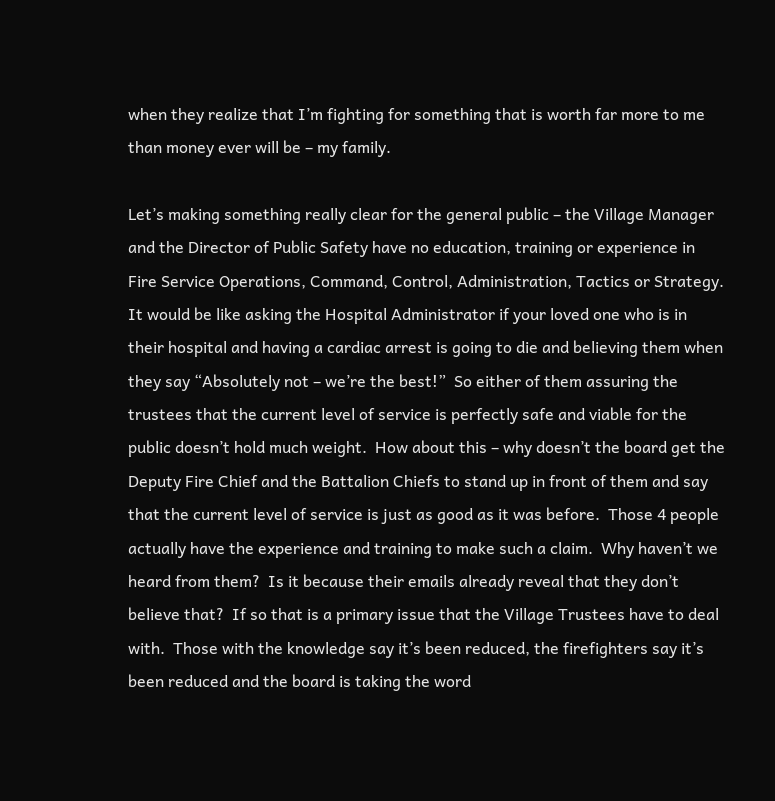when they realize that I’m fighting for something that is worth far more to me than money ever will be – my family.

Let’s making something really clear for the general public – the Village Manager and the Director of Public Safety have no education, training or experience in Fire Service Operations, Command, Control, Administration, Tactics or Strategy.  It would be like asking the Hospital Administrator if your loved one who is in their hospital and having a cardiac arrest is going to die and believing them when they say “Absolutely not – we’re the best!”  So either of them assuring the trustees that the current level of service is perfectly safe and viable for the public doesn’t hold much weight.  How about this – why doesn’t the board get the Deputy Fire Chief and the Battalion Chiefs to stand up in front of them and say that the current level of service is just as good as it was before.  Those 4 people actually have the experience and training to make such a claim.  Why haven’t we heard from them?  Is it because their emails already reveal that they don’t believe that?  If so that is a primary issue that the Village Trustees have to deal with.  Those with the knowledge say it’s been reduced, the firefighters say it’s been reduced and the board is taking the word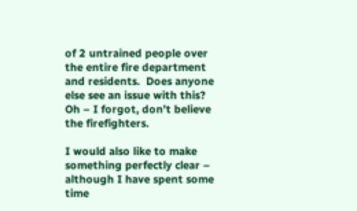of 2 untrained people over the entire fire department and residents.  Does anyone else see an issue with this?  Oh – I forgot, don’t believe the firefighters.

I would also like to make something perfectly clear – although I have spent some time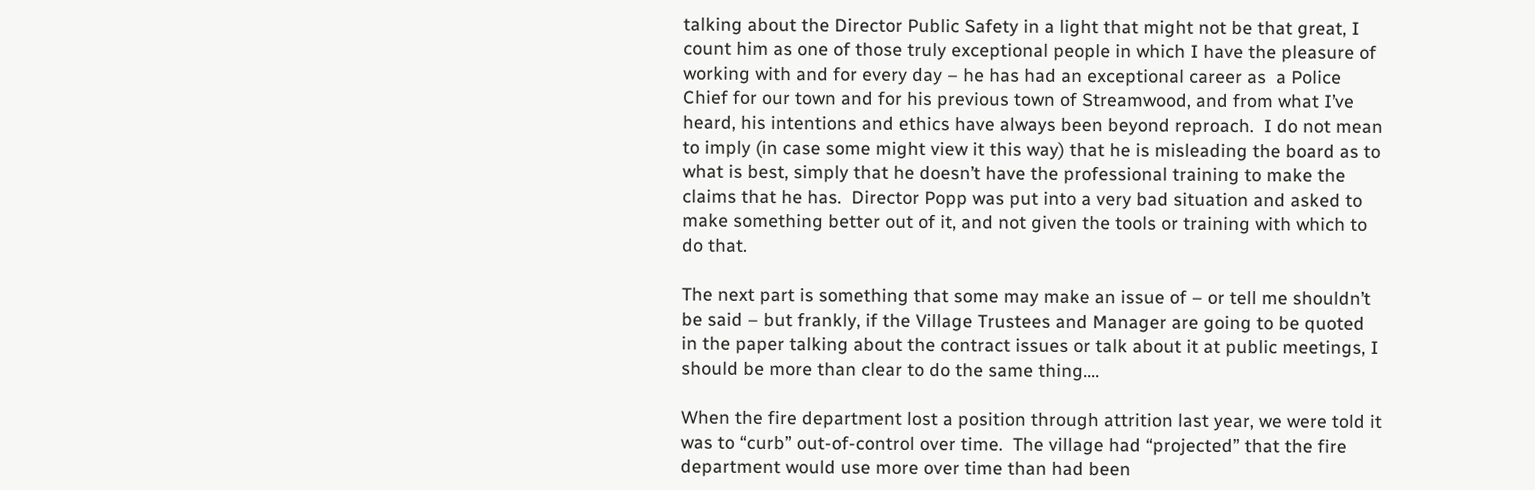talking about the Director Public Safety in a light that might not be that great, I count him as one of those truly exceptional people in which I have the pleasure of working with and for every day – he has had an exceptional career as  a Police Chief for our town and for his previous town of Streamwood, and from what I’ve heard, his intentions and ethics have always been beyond reproach.  I do not mean to imply (in case some might view it this way) that he is misleading the board as to what is best, simply that he doesn’t have the professional training to make the claims that he has.  Director Popp was put into a very bad situation and asked to make something better out of it, and not given the tools or training with which to do that.

The next part is something that some may make an issue of – or tell me shouldn’t be said – but frankly, if the Village Trustees and Manager are going to be quoted in the paper talking about the contract issues or talk about it at public meetings, I should be more than clear to do the same thing….

When the fire department lost a position through attrition last year, we were told it was to “curb” out-of-control over time.  The village had “projected” that the fire department would use more over time than had been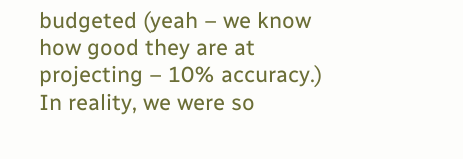budgeted (yeah – we know how good they are at projecting – 10% accuracy.)  In reality, we were so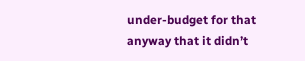under-budget for that anyway that it didn’t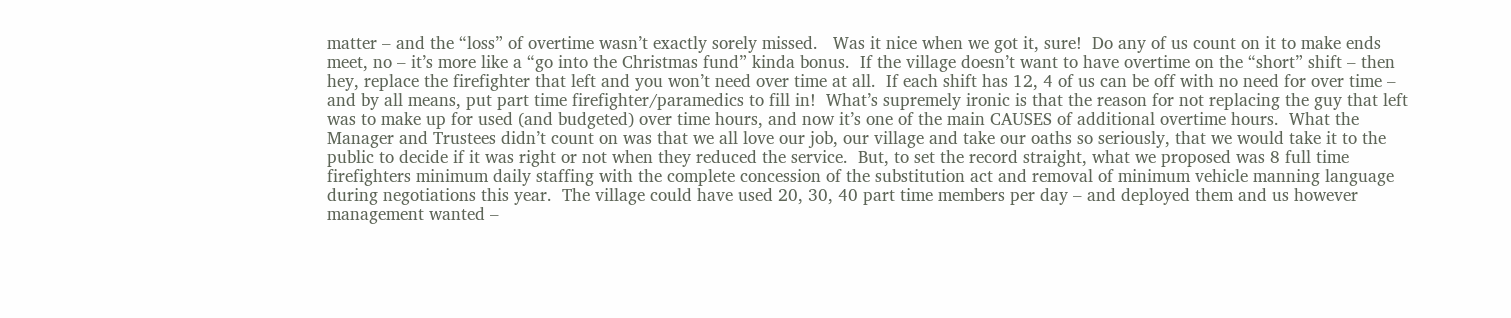matter – and the “loss” of overtime wasn’t exactly sorely missed.   Was it nice when we got it, sure!  Do any of us count on it to make ends meet, no – it’s more like a “go into the Christmas fund” kinda bonus.  If the village doesn’t want to have overtime on the “short” shift – then hey, replace the firefighter that left and you won’t need over time at all.  If each shift has 12, 4 of us can be off with no need for over time – and by all means, put part time firefighter/paramedics to fill in!  What’s supremely ironic is that the reason for not replacing the guy that left was to make up for used (and budgeted) over time hours, and now it’s one of the main CAUSES of additional overtime hours.  What the Manager and Trustees didn’t count on was that we all love our job, our village and take our oaths so seriously, that we would take it to the public to decide if it was right or not when they reduced the service.  But, to set the record straight, what we proposed was 8 full time firefighters minimum daily staffing with the complete concession of the substitution act and removal of minimum vehicle manning language during negotiations this year.  The village could have used 20, 30, 40 part time members per day – and deployed them and us however management wanted –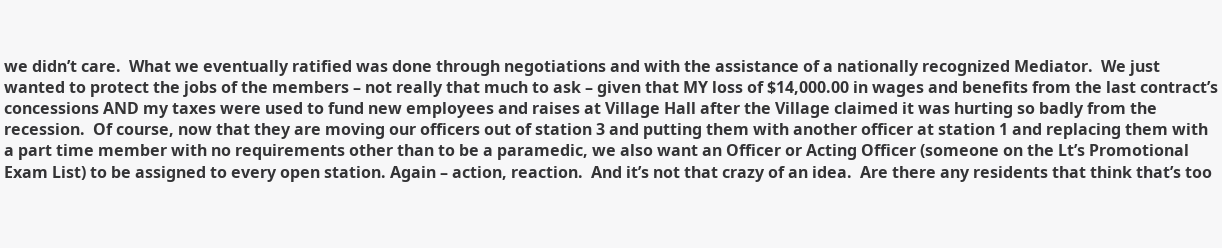we didn’t care.  What we eventually ratified was done through negotiations and with the assistance of a nationally recognized Mediator.  We just wanted to protect the jobs of the members – not really that much to ask – given that MY loss of $14,000.00 in wages and benefits from the last contract’s concessions AND my taxes were used to fund new employees and raises at Village Hall after the Village claimed it was hurting so badly from the recession.  Of course, now that they are moving our officers out of station 3 and putting them with another officer at station 1 and replacing them with a part time member with no requirements other than to be a paramedic, we also want an Officer or Acting Officer (someone on the Lt’s Promotional Exam List) to be assigned to every open station. Again – action, reaction.  And it’s not that crazy of an idea.  Are there any residents that think that’s too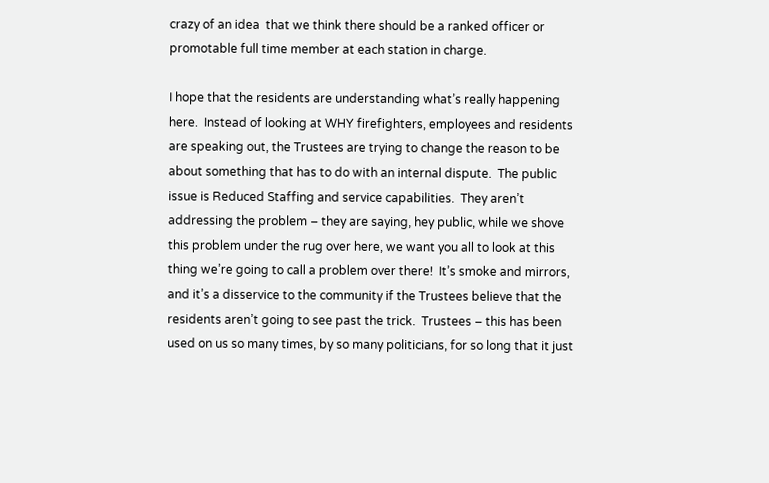crazy of an idea  that we think there should be a ranked officer or promotable full time member at each station in charge.

I hope that the residents are understanding what’s really happening here.  Instead of looking at WHY firefighters, employees and residents are speaking out, the Trustees are trying to change the reason to be about something that has to do with an internal dispute.  The public issue is Reduced Staffing and service capabilities.  They aren’t addressing the problem – they are saying, hey public, while we shove this problem under the rug over here, we want you all to look at this thing we’re going to call a problem over there!  It’s smoke and mirrors, and it’s a disservice to the community if the Trustees believe that the residents aren’t going to see past the trick.  Trustees – this has been used on us so many times, by so many politicians, for so long that it just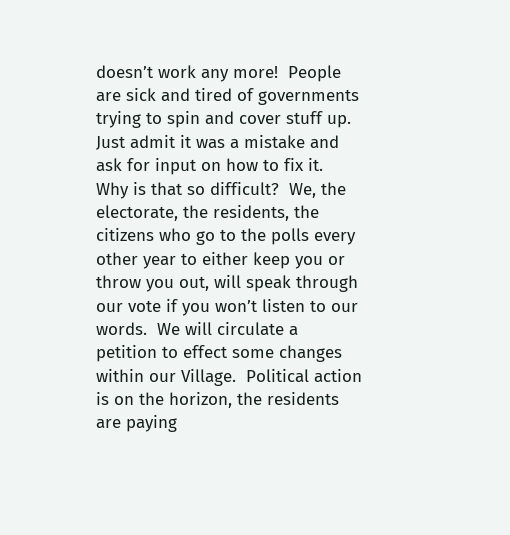doesn’t work any more!  People are sick and tired of governments trying to spin and cover stuff up.  Just admit it was a mistake and ask for input on how to fix it.  Why is that so difficult?  We, the electorate, the residents, the citizens who go to the polls every other year to either keep you or throw you out, will speak through our vote if you won’t listen to our words.  We will circulate a petition to effect some changes within our Village.  Political action is on the horizon, the residents are paying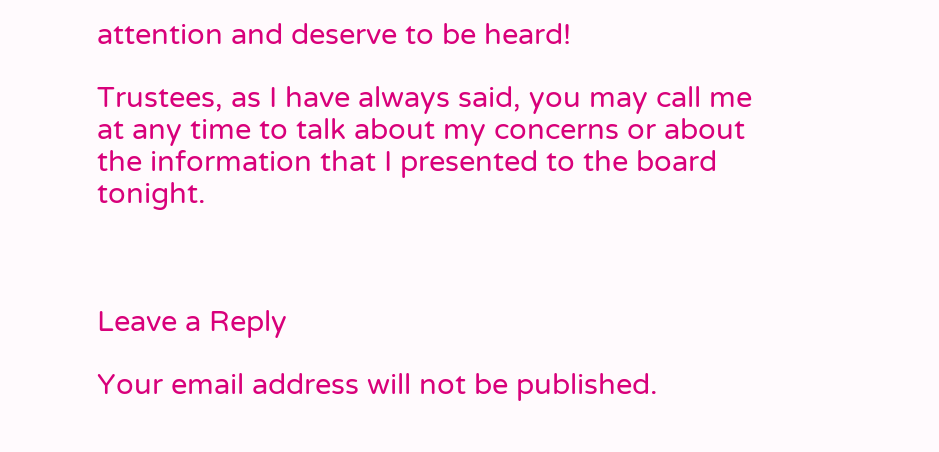attention and deserve to be heard!

Trustees, as I have always said, you may call me at any time to talk about my concerns or about the information that I presented to the board tonight.



Leave a Reply

Your email address will not be published.